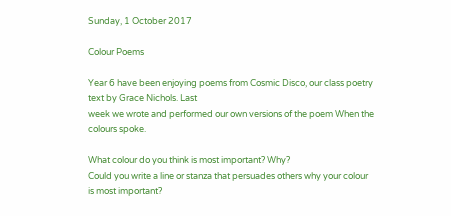Sunday, 1 October 2017

Colour Poems

Year 6 have been enjoying poems from Cosmic Disco, our class poetry text by Grace Nichols. Last
week we wrote and performed our own versions of the poem When the colours spoke.

What colour do you think is most important? Why?
Could you write a line or stanza that persuades others why your colour is most important?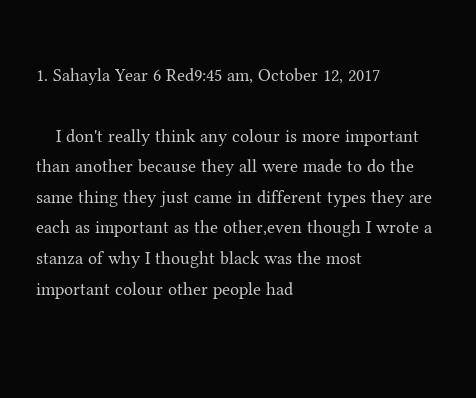1. Sahayla Year 6 Red9:45 am, October 12, 2017

    I don't really think any colour is more important than another because they all were made to do the same thing they just came in different types they are each as important as the other,even though I wrote a stanza of why I thought black was the most important colour other people had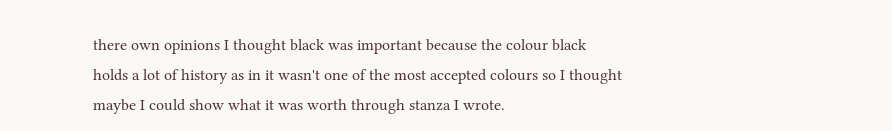there own opinions I thought black was important because the colour black holds a lot of history as in it wasn't one of the most accepted colours so I thought maybe I could show what it was worth through stanza I wrote.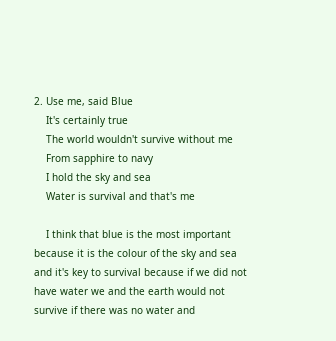2. Use me, said Blue
    It's certainly true
    The world wouldn't survive without me
    From sapphire to navy
    I hold the sky and sea
    Water is survival and that's me

    I think that blue is the most important because it is the colour of the sky and sea and it's key to survival because if we did not have water we and the earth would not survive if there was no water and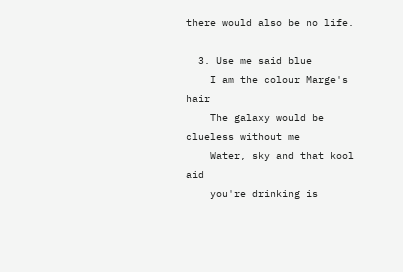there would also be no life.

  3. Use me said blue
    I am the colour Marge's hair
    The galaxy would be clueless without me
    Water, sky and that kool aid
    you're drinking is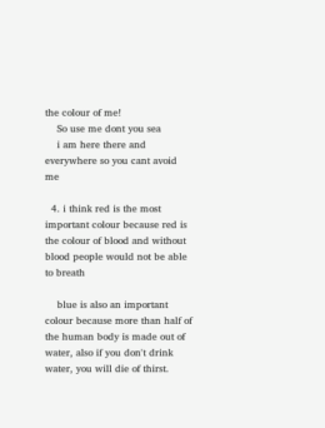the colour of me!
    So use me dont you sea
    i am here there and everywhere so you cant avoid me

  4. i think red is the most important colour because red is the colour of blood and without blood people would not be able to breath

    blue is also an important colour because more than half of the human body is made out of water, also if you don't drink water, you will die of thirst.